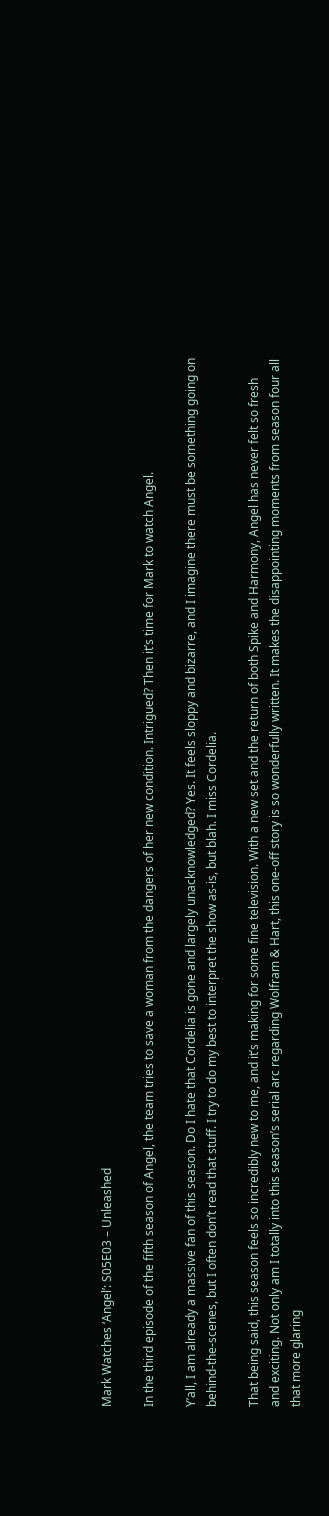Mark Watches ‘Angel’: S05E03 – Unleashed

In the third episode of the fifth season of Angel, the team tries to save a woman from the dangers of her new condition. Intrigued? Then it’s time for Mark to watch Angel.

Y’all, I am already a massive fan of this season. Do I hate that Cordelia is gone and largely unacknowledged? Yes. It feels sloppy and bizarre, and I imagine there must be something going on behind-the-scenes, but I often don’t read that stuff. I try to do my best to interpret the show as-is, but blah. I miss Cordelia.

That being said, this season feels so incredibly new to me, and it’s making for some fine television. With a new set and the return of both Spike and Harmony, Angel has never felt so fresh and exciting. Not only am I totally into this season’s serial arc regarding Wolfram & Hart, this one-off story is so wonderfully written. It makes the disappointing moments from season four all that more glaring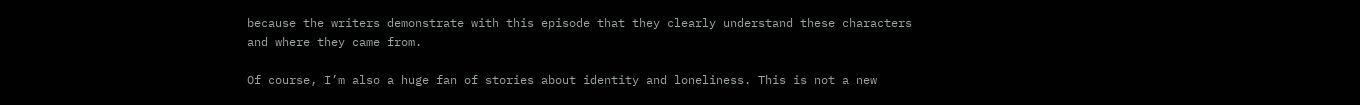because the writers demonstrate with this episode that they clearly understand these characters and where they came from.

Of course, I’m also a huge fan of stories about identity and loneliness. This is not a new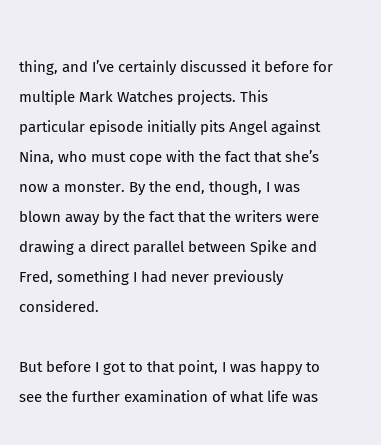thing, and I’ve certainly discussed it before for multiple Mark Watches projects. This particular episode initially pits Angel against Nina, who must cope with the fact that she’s now a monster. By the end, though, I was blown away by the fact that the writers were drawing a direct parallel between Spike and Fred, something I had never previously considered.

But before I got to that point, I was happy to see the further examination of what life was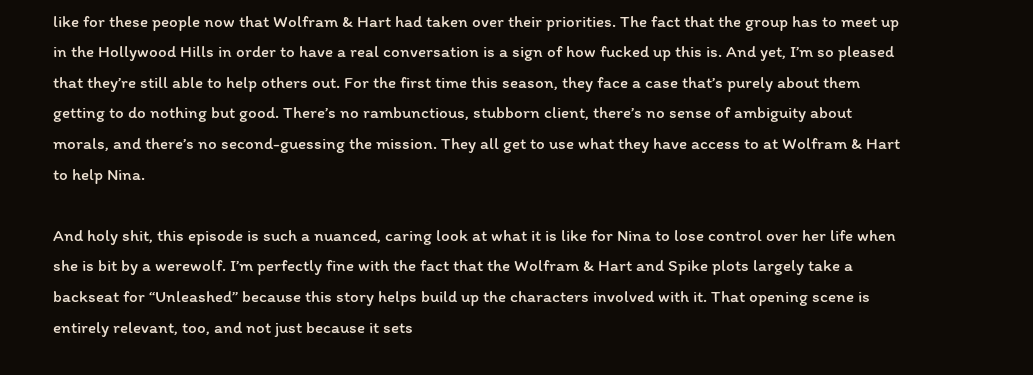like for these people now that Wolfram & Hart had taken over their priorities. The fact that the group has to meet up in the Hollywood Hills in order to have a real conversation is a sign of how fucked up this is. And yet, I’m so pleased that they’re still able to help others out. For the first time this season, they face a case that’s purely about them getting to do nothing but good. There’s no rambunctious, stubborn client, there’s no sense of ambiguity about morals, and there’s no second-guessing the mission. They all get to use what they have access to at Wolfram & Hart to help Nina.

And holy shit, this episode is such a nuanced, caring look at what it is like for Nina to lose control over her life when she is bit by a werewolf. I’m perfectly fine with the fact that the Wolfram & Hart and Spike plots largely take a backseat for “Unleashed” because this story helps build up the characters involved with it. That opening scene is entirely relevant, too, and not just because it sets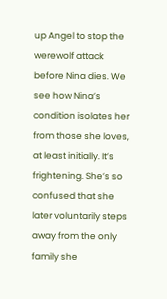up Angel to stop the werewolf attack before Nina dies. We see how Nina’s condition isolates her from those she loves, at least initially. It’s frightening. She’s so confused that she later voluntarily steps away from the only family she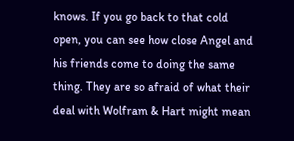knows. If you go back to that cold open, you can see how close Angel and his friends come to doing the same thing. They are so afraid of what their deal with Wolfram & Hart might mean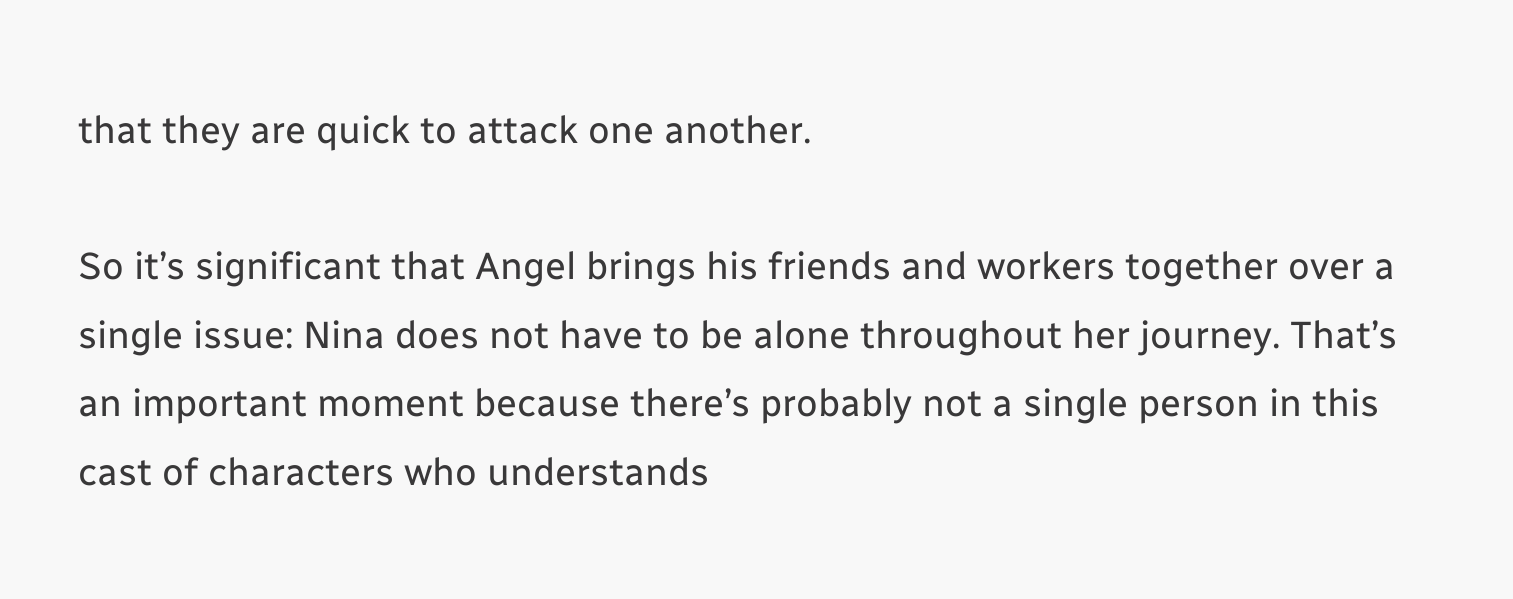that they are quick to attack one another.

So it’s significant that Angel brings his friends and workers together over a single issue: Nina does not have to be alone throughout her journey. That’s an important moment because there’s probably not a single person in this cast of characters who understands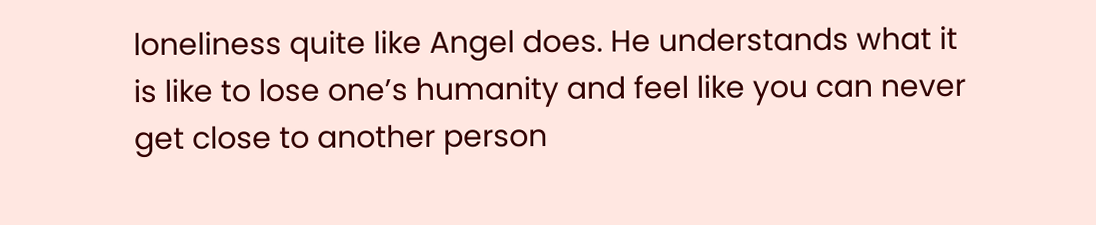loneliness quite like Angel does. He understands what it is like to lose one’s humanity and feel like you can never get close to another person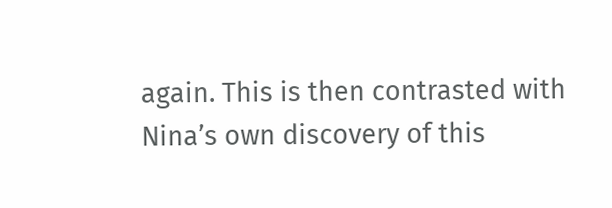again. This is then contrasted with Nina’s own discovery of this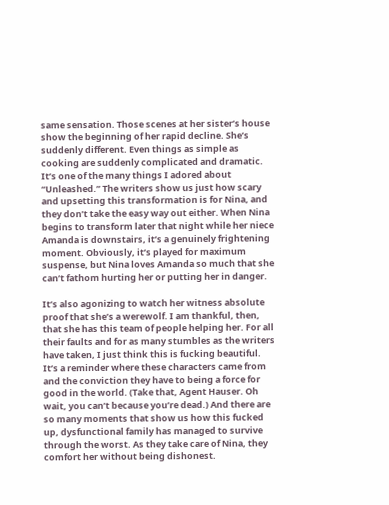same sensation. Those scenes at her sister’s house show the beginning of her rapid decline. She’s suddenly different. Even things as simple as cooking are suddenly complicated and dramatic. It’s one of the many things I adored about “Unleashed.” The writers show us just how scary and upsetting this transformation is for Nina, and they don’t take the easy way out either. When Nina begins to transform later that night while her niece Amanda is downstairs, it’s a genuinely frightening moment. Obviously, it’s played for maximum suspense, but Nina loves Amanda so much that she can’t fathom hurting her or putting her in danger.

It’s also agonizing to watch her witness absolute proof that she’s a werewolf. I am thankful, then, that she has this team of people helping her. For all their faults and for as many stumbles as the writers have taken, I just think this is fucking beautiful. It’s a reminder where these characters came from and the conviction they have to being a force for good in the world. (Take that, Agent Hauser. Oh wait, you can’t because you’re dead.) And there are so many moments that show us how this fucked up, dysfunctional family has managed to survive through the worst. As they take care of Nina, they comfort her without being dishonest.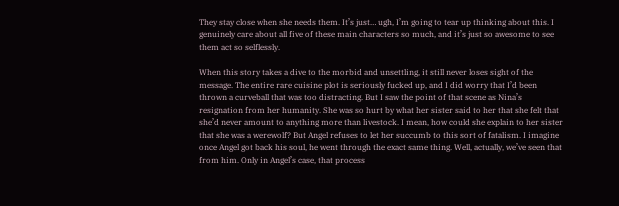They stay close when she needs them. It’s just… ugh, I’m going to tear up thinking about this. I genuinely care about all five of these main characters so much, and it’s just so awesome to see them act so selflessly.

When this story takes a dive to the morbid and unsettling, it still never loses sight of the message. The entire rare cuisine plot is seriously fucked up, and I did worry that I’d been thrown a curveball that was too distracting. But I saw the point of that scene as Nina’s resignation from her humanity. She was so hurt by what her sister said to her that she felt that she’d never amount to anything more than livestock. I mean, how could she explain to her sister that she was a werewolf? But Angel refuses to let her succumb to this sort of fatalism. I imagine once Angel got back his soul, he went through the exact same thing. Well, actually, we’ve seen that from him. Only in Angel’s case, that process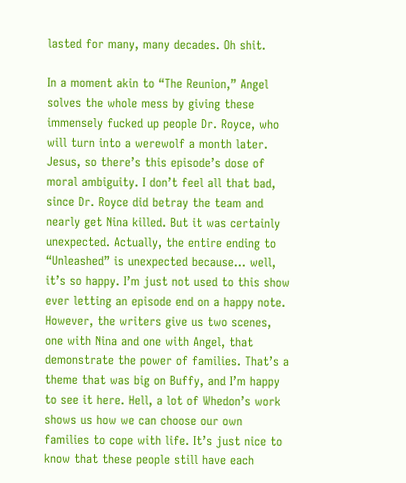lasted for many, many decades. Oh shit.

In a moment akin to “The Reunion,” Angel solves the whole mess by giving these immensely fucked up people Dr. Royce, who will turn into a werewolf a month later. Jesus, so there’s this episode’s dose of moral ambiguity. I don’t feel all that bad, since Dr. Royce did betray the team and nearly get Nina killed. But it was certainly unexpected. Actually, the entire ending to “Unleashed” is unexpected because… well, it’s so happy. I’m just not used to this show ever letting an episode end on a happy note. However, the writers give us two scenes, one with Nina and one with Angel, that demonstrate the power of families. That’s a theme that was big on Buffy, and I’m happy to see it here. Hell, a lot of Whedon’s work shows us how we can choose our own families to cope with life. It’s just nice to know that these people still have each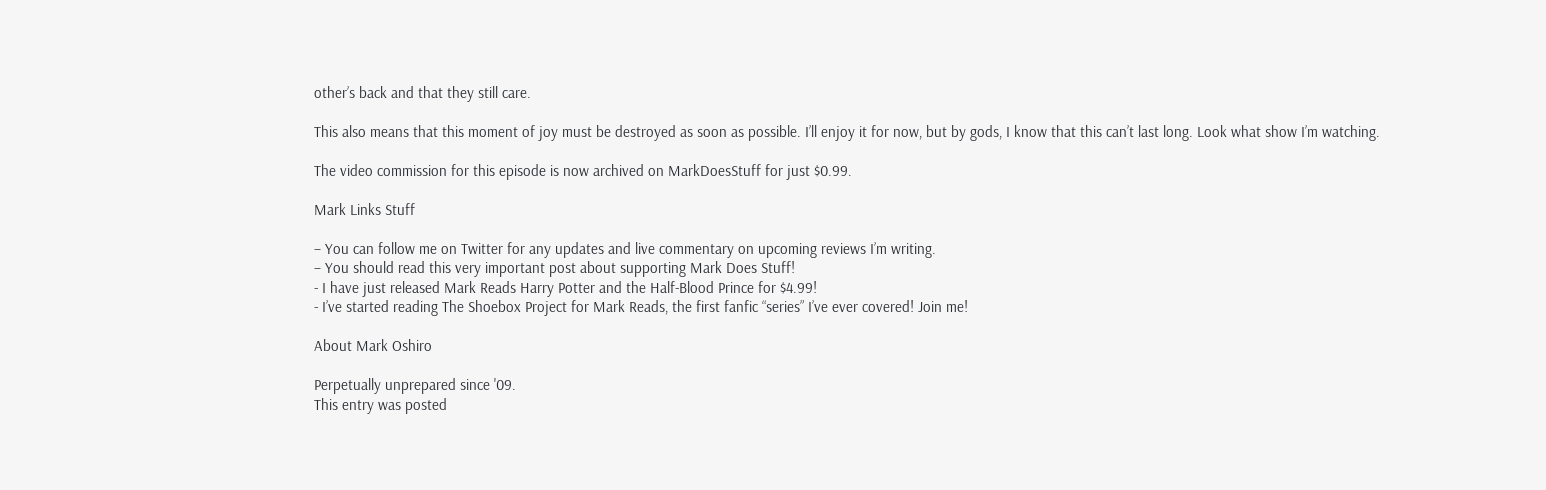other’s back and that they still care.

This also means that this moment of joy must be destroyed as soon as possible. I’ll enjoy it for now, but by gods, I know that this can’t last long. Look what show I’m watching.

The video commission for this episode is now archived on MarkDoesStuff for just $0.99.

Mark Links Stuff

– You can follow me on Twitter for any updates and live commentary on upcoming reviews I’m writing.
– You should read this very important post about supporting Mark Does Stuff!
- I have just released Mark Reads Harry Potter and the Half-Blood Prince for $4.99!
- I’ve started reading The Shoebox Project for Mark Reads, the first fanfic “series” I’ve ever covered! Join me!

About Mark Oshiro

Perpetually unprepared since '09.
This entry was posted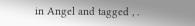in Angel and tagged , .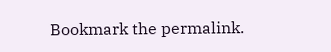Bookmark the permalink.